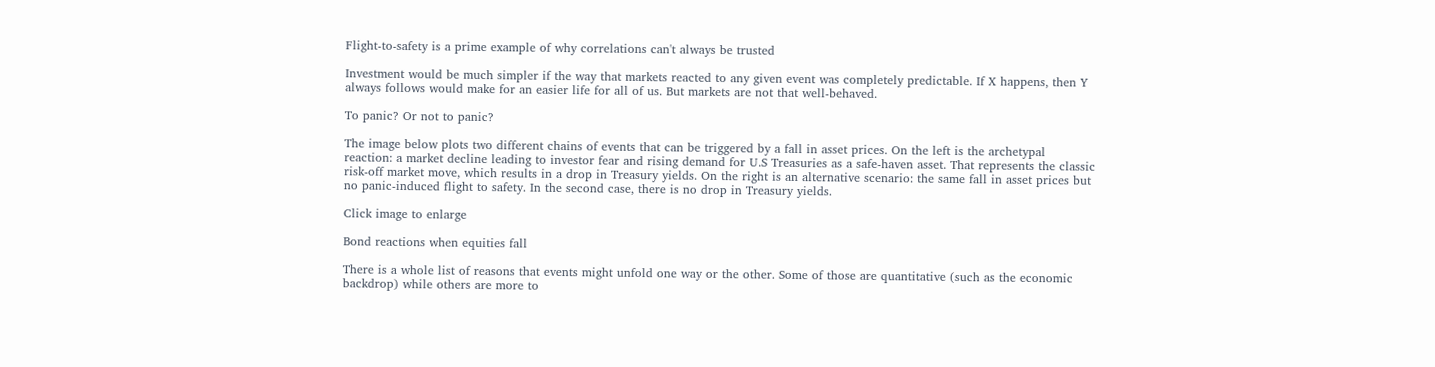Flight-to-safety is a prime example of why correlations can't always be trusted

Investment would be much simpler if the way that markets reacted to any given event was completely predictable. If X happens, then Y always follows would make for an easier life for all of us. But markets are not that well-behaved.

To panic? Or not to panic?

The image below plots two different chains of events that can be triggered by a fall in asset prices. On the left is the archetypal reaction: a market decline leading to investor fear and rising demand for U.S Treasuries as a safe-haven asset. That represents the classic risk-off market move, which results in a drop in Treasury yields. On the right is an alternative scenario: the same fall in asset prices but no panic-induced flight to safety. In the second case, there is no drop in Treasury yields.

Click image to enlarge

Bond reactions when equities fall

There is a whole list of reasons that events might unfold one way or the other. Some of those are quantitative (such as the economic backdrop) while others are more to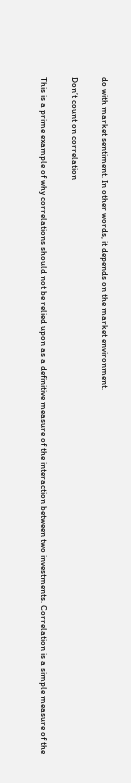do with market sentiment. In other words, it depends on the market environment.

Don’t count on correlation

This is a prime example of why correlations should not be relied upon as a definitive measure of the interaction between two investments. Correlation is a simple measure of the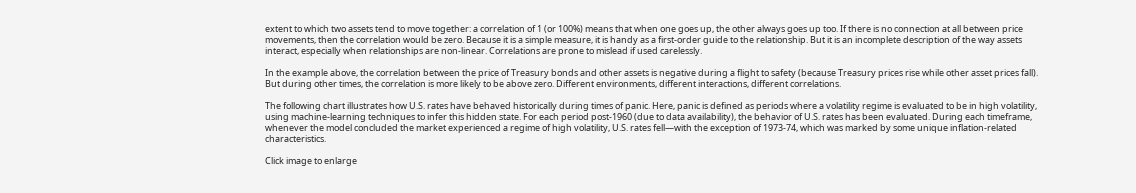extent to which two assets tend to move together: a correlation of 1 (or 100%) means that when one goes up, the other always goes up too. If there is no connection at all between price movements, then the correlation would be zero. Because it is a simple measure, it is handy as a first-order guide to the relationship. But it is an incomplete description of the way assets interact, especially when relationships are non-linear. Correlations are prone to mislead if used carelessly.

In the example above, the correlation between the price of Treasury bonds and other assets is negative during a flight to safety (because Treasury prices rise while other asset prices fall). But during other times, the correlation is more likely to be above zero. Different environments, different interactions, different correlations.

The following chart illustrates how U.S. rates have behaved historically during times of panic. Here, panic is defined as periods where a volatility regime is evaluated to be in high volatility, using machine-learning techniques to infer this hidden state. For each period post-1960 (due to data availability), the behavior of U.S. rates has been evaluated. During each timeframe, whenever the model concluded the market experienced a regime of high volatility, U.S. rates fell—with the exception of 1973-74, which was marked by some unique inflation-related characteristics.

Click image to enlarge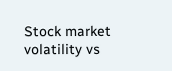Stock market volatility vs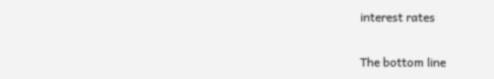interest rates

The bottom line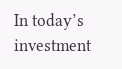In today’s investment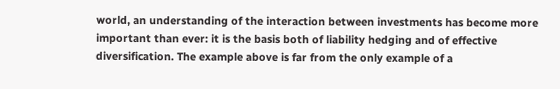world, an understanding of the interaction between investments has become more important than ever: it is the basis both of liability hedging and of effective diversification. The example above is far from the only example of a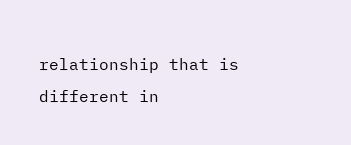relationship that is different in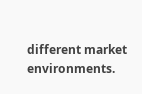different market environments.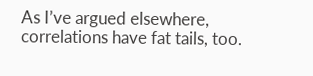As I’ve argued elsewhere, correlations have fat tails, too.